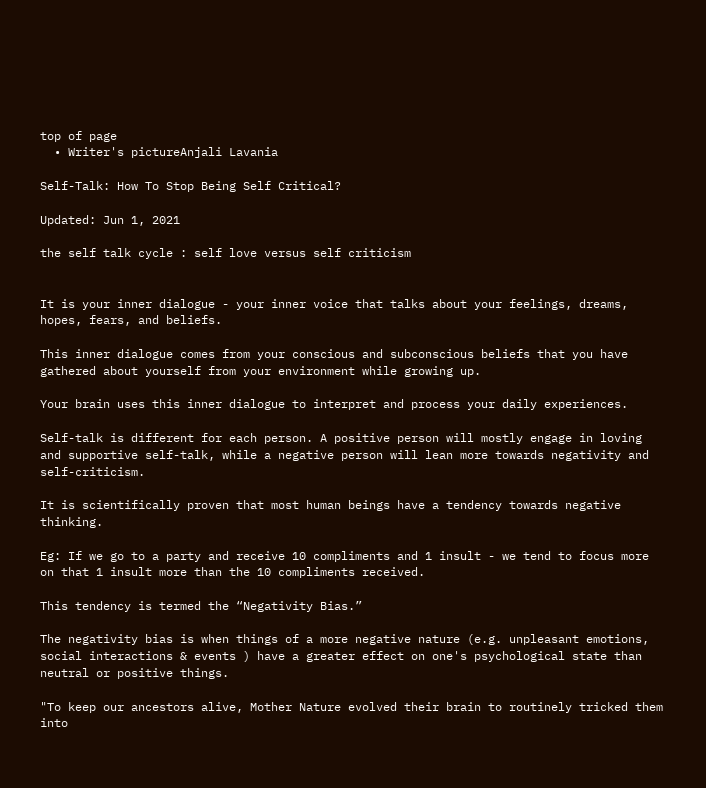top of page
  • Writer's pictureAnjali Lavania

Self-Talk: How To Stop Being Self Critical?

Updated: Jun 1, 2021

the self talk cycle : self love versus self criticism


It is your inner dialogue - your inner voice that talks about your feelings, dreams, hopes, fears, and beliefs.

This inner dialogue comes from your conscious and subconscious beliefs that you have gathered about yourself from your environment while growing up.

Your brain uses this inner dialogue to interpret and process your daily experiences.

Self-talk is different for each person. A positive person will mostly engage in loving and supportive self-talk, while a negative person will lean more towards negativity and self-criticism.

It is scientifically proven that most human beings have a tendency towards negative thinking.

Eg: If we go to a party and receive 10 compliments and 1 insult - we tend to focus more on that 1 insult more than the 10 compliments received.

This tendency is termed the “Negativity Bias.”

The negativity bias is when things of a more negative nature (e.g. unpleasant emotions, social interactions & events ) have a greater effect on one's psychological state than neutral or positive things.

"To keep our ancestors alive, Mother Nature evolved their brain to routinely tricked them into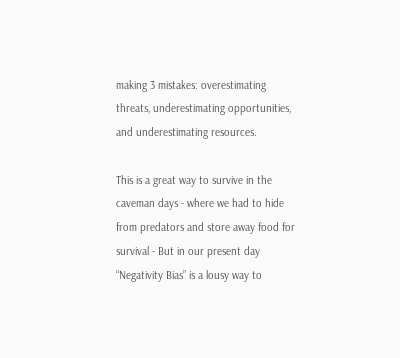making 3 mistakes: overestimating threats, underestimating opportunities, and underestimating resources.

This is a great way to survive in the caveman days - where we had to hide from predators and store away food for survival - But in our present day “Negativity Bias” is a lousy way to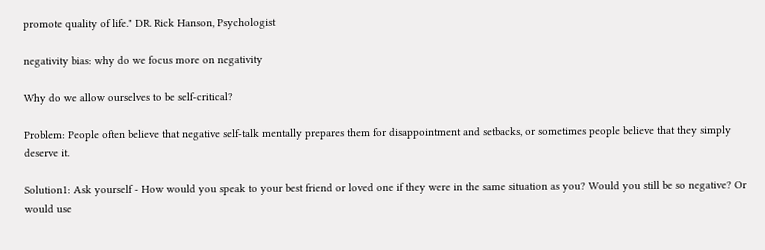promote quality of life." DR. Rick Hanson, Psychologist

negativity bias: why do we focus more on negativity

Why do we allow ourselves to be self-critical?

Problem: People often believe that negative self-talk mentally prepares them for disappointment and setbacks, or sometimes people believe that they simply deserve it.

Solution1: Ask yourself - How would you speak to your best friend or loved one if they were in the same situation as you? Would you still be so negative? Or would use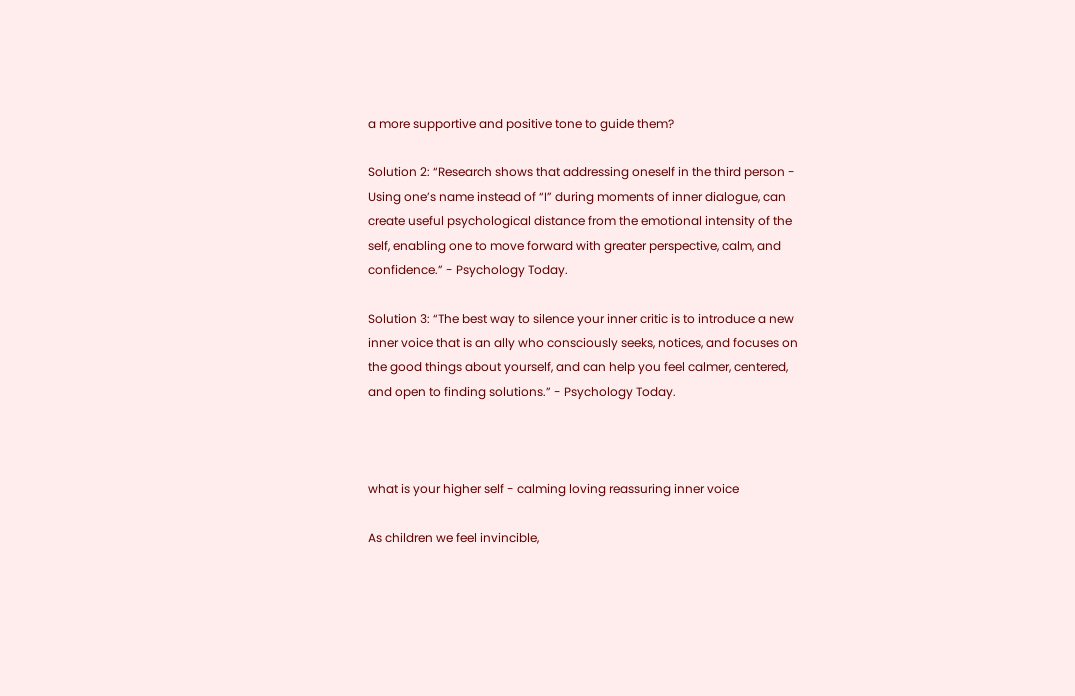a more supportive and positive tone to guide them?

Solution 2: “Research shows that addressing oneself in the third person - Using one’s name instead of “I” during moments of inner dialogue, can create useful psychological distance from the emotional intensity of the self, enabling one to move forward with greater perspective, calm, and confidence.” - Psychology Today.

Solution 3: “The best way to silence your inner critic is to introduce a new inner voice that is an ally who consciously seeks, notices, and focuses on the good things about yourself, and can help you feel calmer, centered, and open to finding solutions.” - Psychology Today.



what is your higher self - calming loving reassuring inner voice

As children we feel invincible,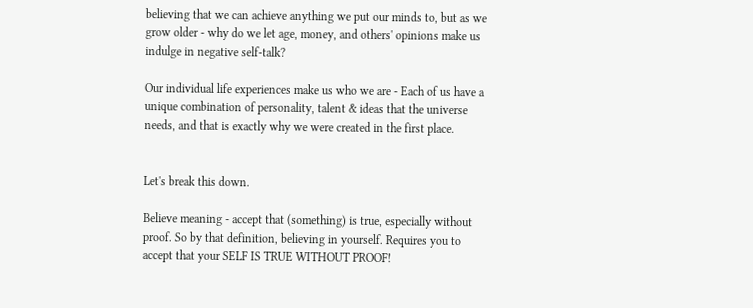believing that we can achieve anything we put our minds to, but as we grow older - why do we let age, money, and others' opinions make us indulge in negative self-talk?

Our individual life experiences make us who we are - Each of us have a unique combination of personality, talent & ideas that the universe needs, and that is exactly why we were created in the first place.


Let's break this down.

Believe meaning - accept that (something) is true, especially without proof. So by that definition, believing in yourself. Requires you to accept that your SELF IS TRUE WITHOUT PROOF!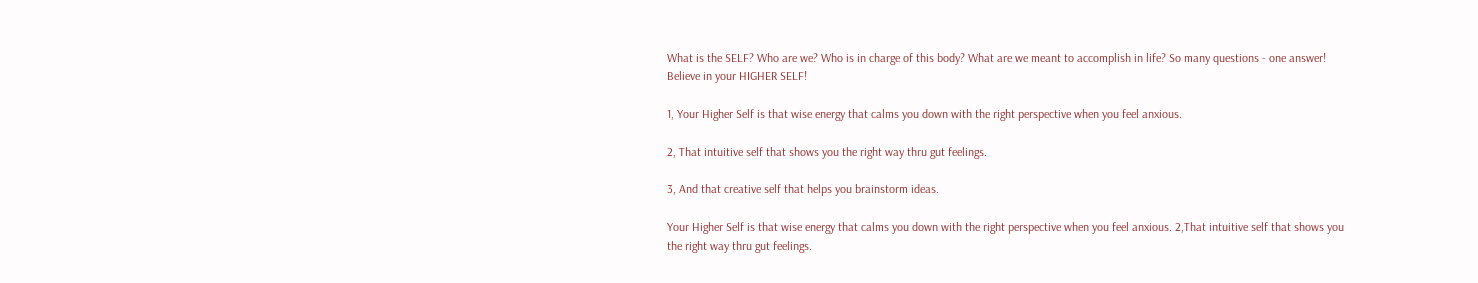What is the SELF? Who are we? Who is in charge of this body? What are we meant to accomplish in life? So many questions - one answer! Believe in your HIGHER SELF!

1, Your Higher Self is that wise energy that calms you down with the right perspective when you feel anxious.

2, That intuitive self that shows you the right way thru gut feelings.

3, And that creative self that helps you brainstorm ideas.

Your Higher Self is that wise energy that calms you down with the right perspective when you feel anxious. 2,That intuitive self that shows you the right way thru gut feelings.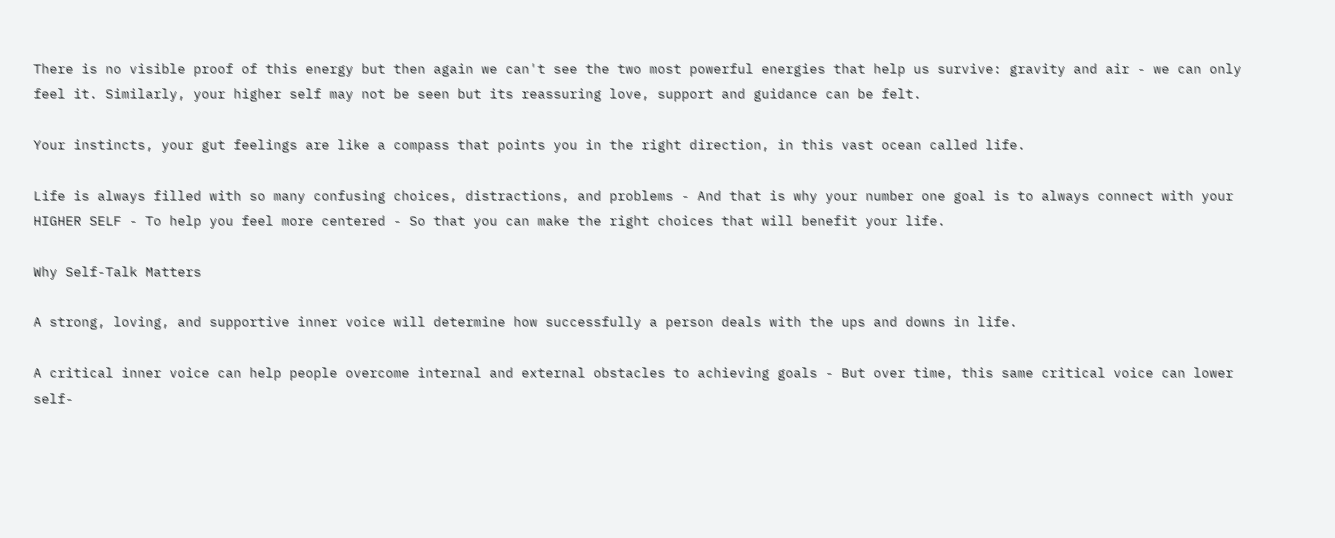There is no visible proof of this energy but then again we can't see the two most powerful energies that help us survive: gravity and air - we can only feel it. Similarly, your higher self may not be seen but its reassuring love, support and guidance can be felt.

Your instincts, your gut feelings are like a compass that points you in the right direction, in this vast ocean called life.

Life is always filled with so many confusing choices, distractions, and problems - And that is why your number one goal is to always connect with your HIGHER SELF - To help you feel more centered - So that you can make the right choices that will benefit your life.

Why Self-Talk Matters

A strong, loving, and supportive inner voice will determine how successfully a person deals with the ups and downs in life.

A critical inner voice can help people overcome internal and external obstacles to achieving goals - But over time, this same critical voice can lower self-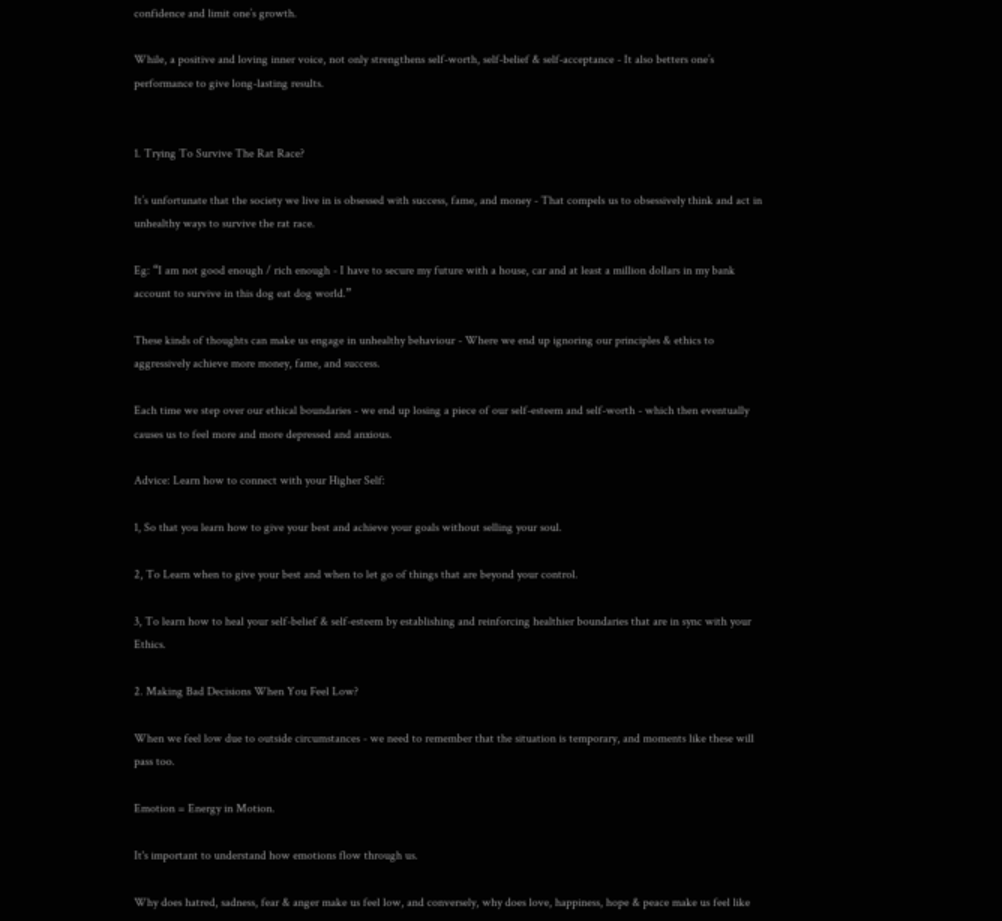confidence and limit one’s growth.

While, a positive and loving inner voice, not only strengthens self-worth, self-belief & self-acceptance - It also betters one’s performance to give long-lasting results.


1. Trying To Survive The Rat Race?

It’s unfortunate that the society we live in is obsessed with success, fame, and money - That compels us to obsessively think and act in unhealthy ways to survive the rat race.

Eg: “I am not good enough / rich enough - I have to secure my future with a house, car and at least a million dollars in my bank account to survive in this dog eat dog world.”

These kinds of thoughts can make us engage in unhealthy behaviour - Where we end up ignoring our principles & ethics to aggressively achieve more money, fame, and success.

Each time we step over our ethical boundaries - we end up losing a piece of our self-esteem and self-worth - which then eventually causes us to feel more and more depressed and anxious.

Advice: Learn how to connect with your Higher Self:

1, So that you learn how to give your best and achieve your goals without selling your soul.

2, To Learn when to give your best and when to let go of things that are beyond your control.

3, To learn how to heal your self-belief & self-esteem by establishing and reinforcing healthier boundaries that are in sync with your Ethics.

2. Making Bad Decisions When You Feel Low?

When we feel low due to outside circumstances - we need to remember that the situation is temporary, and moments like these will pass too.

Emotion = Energy in Motion.

It's important to understand how emotions flow through us.

Why does hatred, sadness, fear & anger make us feel low, and conversely, why does love, happiness, hope & peace make us feel like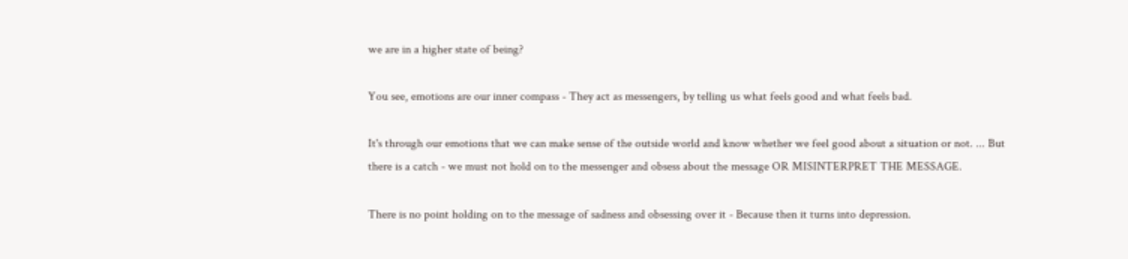we are in a higher state of being?

You see, emotions are our inner compass - They act as messengers, by telling us what feels good and what feels bad.

It's through our emotions that we can make sense of the outside world and know whether we feel good about a situation or not. ... But there is a catch - we must not hold on to the messenger and obsess about the message OR MISINTERPRET THE MESSAGE.

There is no point holding on to the message of sadness and obsessing over it - Because then it turns into depression.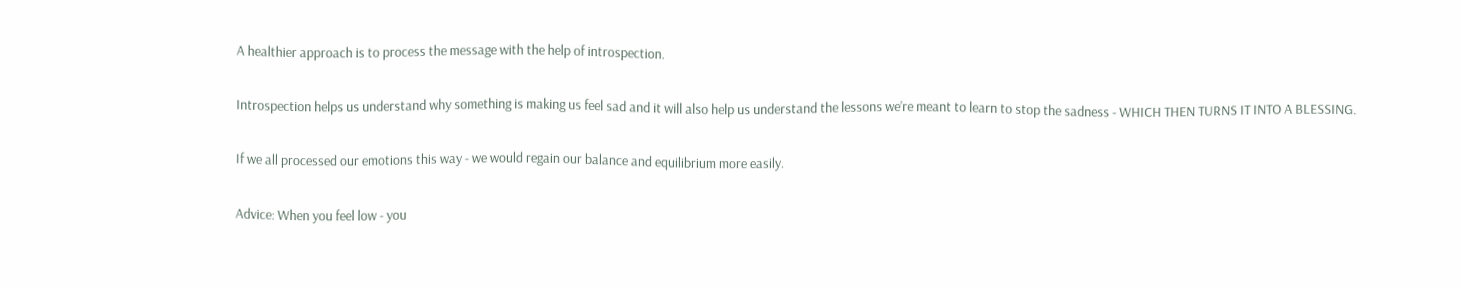A healthier approach is to process the message with the help of introspection.

Introspection helps us understand why something is making us feel sad and it will also help us understand the lessons we’re meant to learn to stop the sadness - WHICH THEN TURNS IT INTO A BLESSING.

If we all processed our emotions this way - we would regain our balance and equilibrium more easily.

Advice: When you feel low - you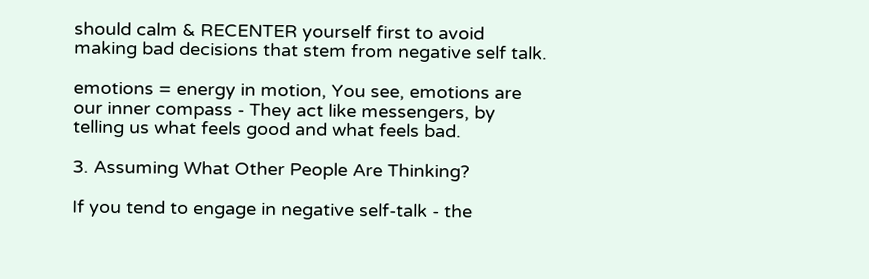should calm & RECENTER yourself first to avoid making bad decisions that stem from negative self talk.

emotions = energy in motion, You see, emotions are our inner compass - They act like messengers, by telling us what feels good and what feels bad.

3. Assuming What Other People Are Thinking?

If you tend to engage in negative self-talk - the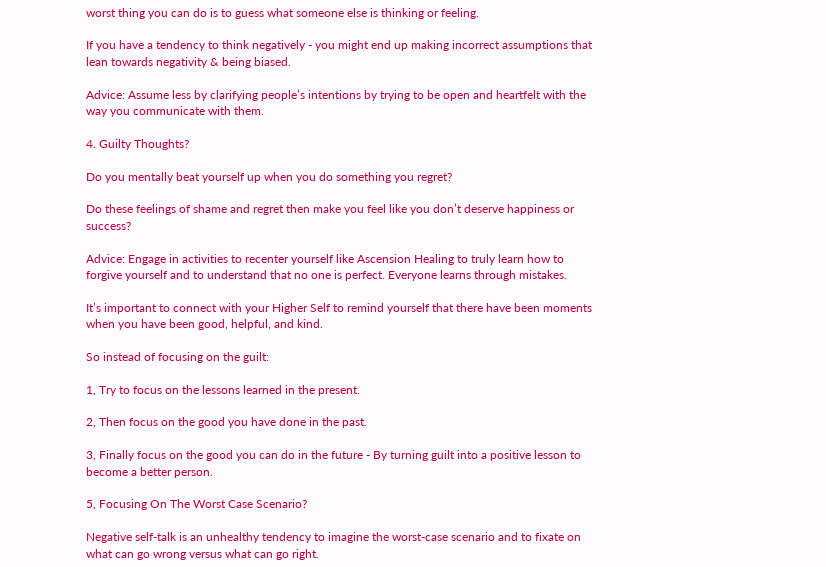worst thing you can do is to guess what someone else is thinking or feeling.

If you have a tendency to think negatively - you might end up making incorrect assumptions that lean towards negativity & being biased.

Advice: Assume less by clarifying people’s intentions by trying to be open and heartfelt with the way you communicate with them.

4. Guilty Thoughts?

Do you mentally beat yourself up when you do something you regret?

Do these feelings of shame and regret then make you feel like you don’t deserve happiness or success?

Advice: Engage in activities to recenter yourself like Ascension Healing to truly learn how to forgive yourself and to understand that no one is perfect. Everyone learns through mistakes.

It’s important to connect with your Higher Self to remind yourself that there have been moments when you have been good, helpful, and kind.

So instead of focusing on the guilt:

1, Try to focus on the lessons learned in the present.

2, Then focus on the good you have done in the past.

3, Finally focus on the good you can do in the future - By turning guilt into a positive lesson to become a better person.

5, Focusing On The Worst Case Scenario?

Negative self-talk is an unhealthy tendency to imagine the worst-case scenario and to fixate on what can go wrong versus what can go right.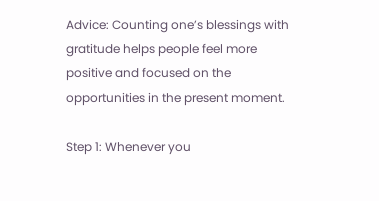Advice: Counting one’s blessings with gratitude helps people feel more positive and focused on the opportunities in the present moment.

Step 1: Whenever you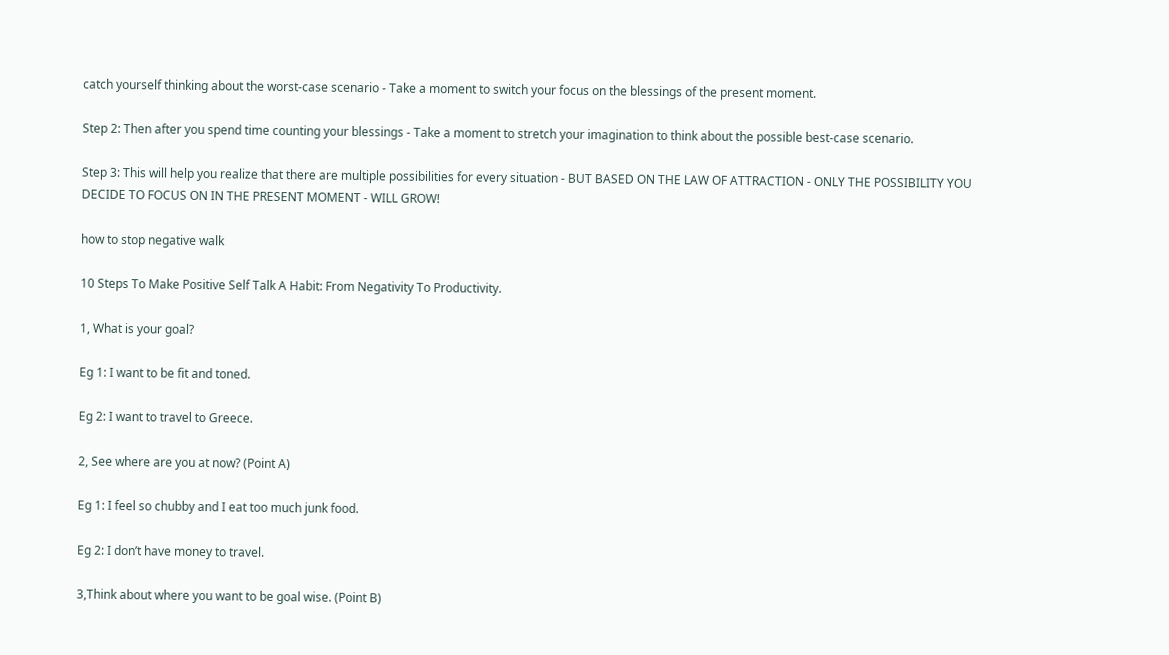catch yourself thinking about the worst-case scenario - Take a moment to switch your focus on the blessings of the present moment.

Step 2: Then after you spend time counting your blessings - Take a moment to stretch your imagination to think about the possible best-case scenario.

Step 3: This will help you realize that there are multiple possibilities for every situation - BUT BASED ON THE LAW OF ATTRACTION - ONLY THE POSSIBILITY YOU DECIDE TO FOCUS ON IN THE PRESENT MOMENT - WILL GROW!

how to stop negative walk

10 Steps To Make Positive Self Talk A Habit: From Negativity To Productivity.

1, What is your goal?

Eg 1: I want to be fit and toned.

Eg 2: I want to travel to Greece.

2, See where are you at now? (Point A)

Eg 1: I feel so chubby and I eat too much junk food.

Eg 2: I don’t have money to travel.

3,Think about where you want to be goal wise. (Point B)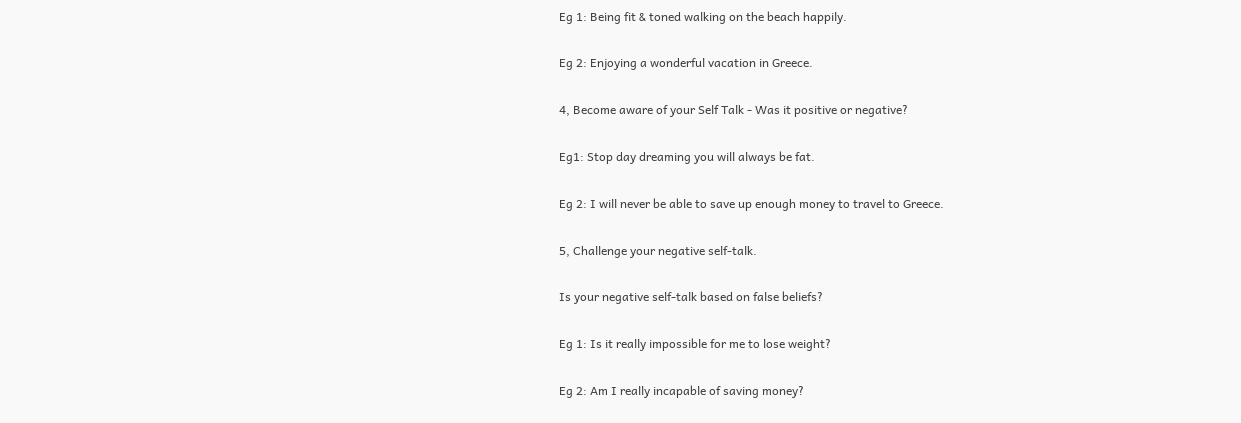Eg 1: Being fit & toned walking on the beach happily.

Eg 2: Enjoying a wonderful vacation in Greece.

4, Become aware of your Self Talk - Was it positive or negative?

Eg1: Stop day dreaming you will always be fat.

Eg 2: I will never be able to save up enough money to travel to Greece.

5, Challenge your negative self-talk.

Is your negative self-talk based on false beliefs?

Eg 1: Is it really impossible for me to lose weight?

Eg 2: Am I really incapable of saving money?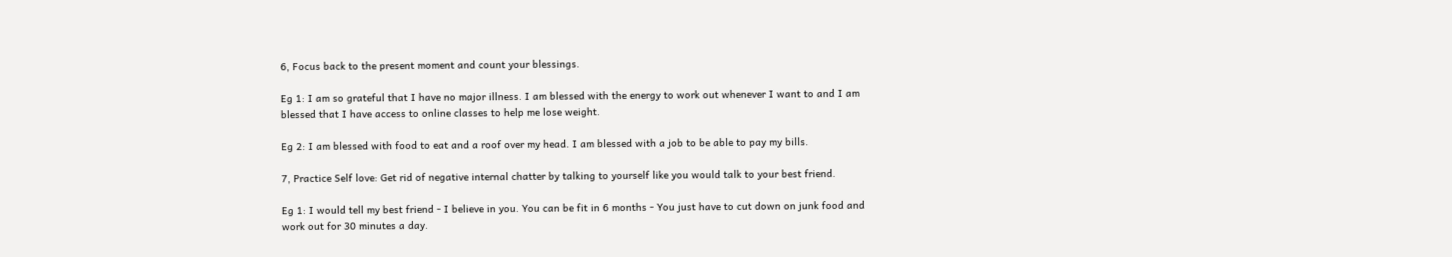6, Focus back to the present moment and count your blessings.

Eg 1: I am so grateful that I have no major illness. I am blessed with the energy to work out whenever I want to and I am blessed that I have access to online classes to help me lose weight.

Eg 2: I am blessed with food to eat and a roof over my head. I am blessed with a job to be able to pay my bills.

7, Practice Self love: Get rid of negative internal chatter by talking to yourself like you would talk to your best friend.

Eg 1: I would tell my best friend - I believe in you. You can be fit in 6 months - You just have to cut down on junk food and work out for 30 minutes a day.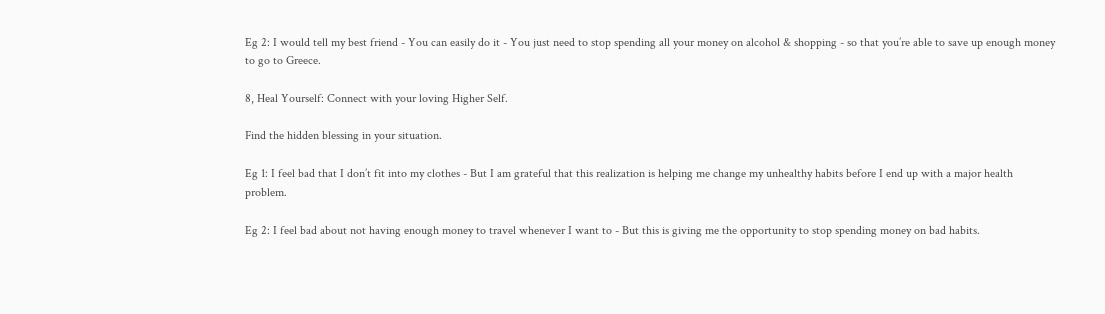Eg 2: I would tell my best friend - You can easily do it - You just need to stop spending all your money on alcohol & shopping - so that you’re able to save up enough money to go to Greece.

8, Heal Yourself: Connect with your loving Higher Self.

Find the hidden blessing in your situation.

Eg 1: I feel bad that I don’t fit into my clothes - But I am grateful that this realization is helping me change my unhealthy habits before I end up with a major health problem.

Eg 2: I feel bad about not having enough money to travel whenever I want to - But this is giving me the opportunity to stop spending money on bad habits.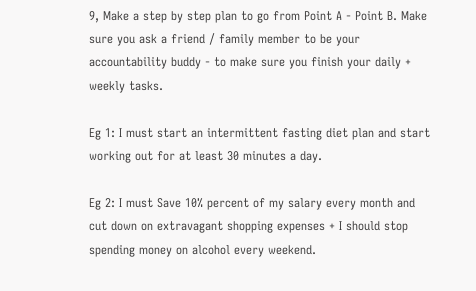9, Make a step by step plan to go from Point A - Point B. Make sure you ask a friend / family member to be your accountability buddy - to make sure you finish your daily + weekly tasks.

Eg 1: I must start an intermittent fasting diet plan and start working out for at least 30 minutes a day.

Eg 2: I must Save 10% percent of my salary every month and cut down on extravagant shopping expenses + I should stop spending money on alcohol every weekend.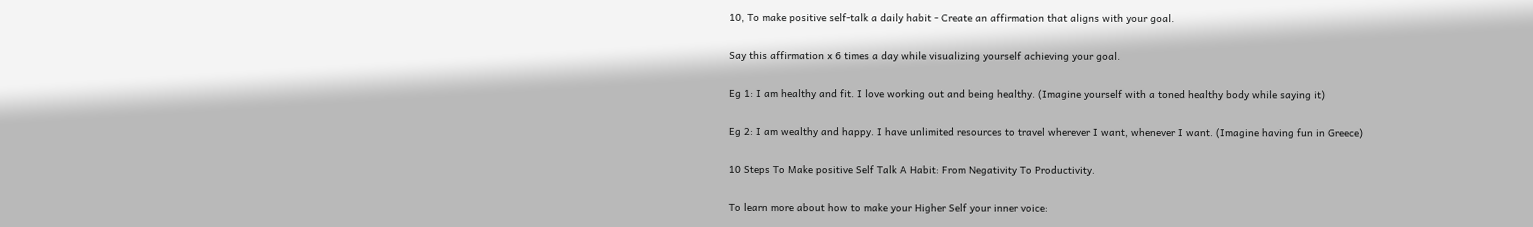10, To make positive self-talk a daily habit - Create an affirmation that aligns with your goal.

Say this affirmation x 6 times a day while visualizing yourself achieving your goal.

Eg 1: I am healthy and fit. I love working out and being healthy. (Imagine yourself with a toned healthy body while saying it)

Eg 2: I am wealthy and happy. I have unlimited resources to travel wherever I want, whenever I want. (Imagine having fun in Greece)

10 Steps To Make positive Self Talk A Habit: From Negativity To Productivity.

To learn more about how to make your Higher Self your inner voice: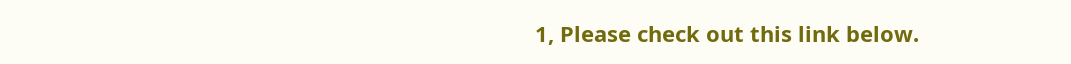1, Please check out this link below.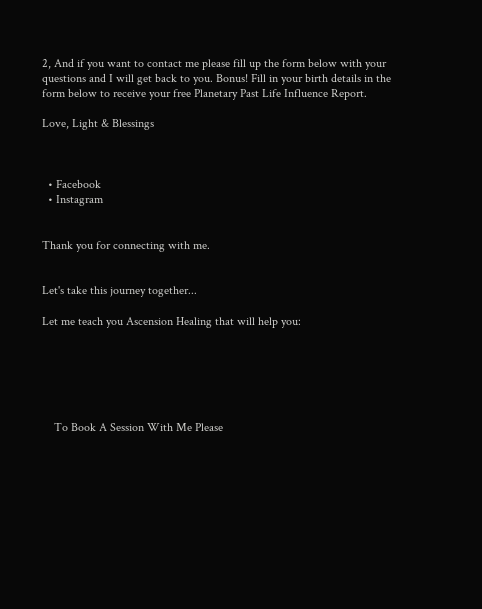2, And if you want to contact me please fill up the form below with your questions and I will get back to you. Bonus! Fill in your birth details in the form below to receive your free Planetary Past Life Influence Report.

Love, Light & Blessings



  • Facebook
  • Instagram


Thank you for connecting with me.


Let's take this journey together...

Let me teach you Ascension Healing that will help you:






    To Book A Session With Me Please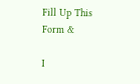Fill Up This Form &

I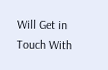Will Get in Touch With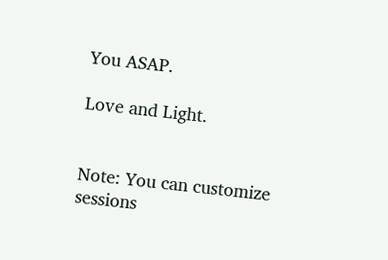You ASAP.

Love and Light.


Note: You can customize sessions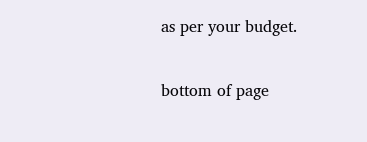as per your budget.

bottom of page